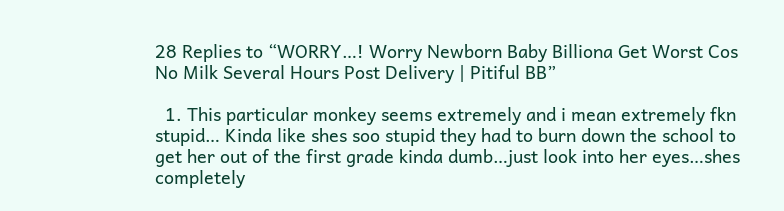28 Replies to “WORRY…! Worry Newborn Baby Billiona Get Worst Cos No Milk Several Hours Post Delivery | Pitiful BB”

  1. This particular monkey seems extremely and i mean extremely fkn stupid… Kinda like shes soo stupid they had to burn down the school to get her out of the first grade kinda dumb…just look into her eyes…shes completely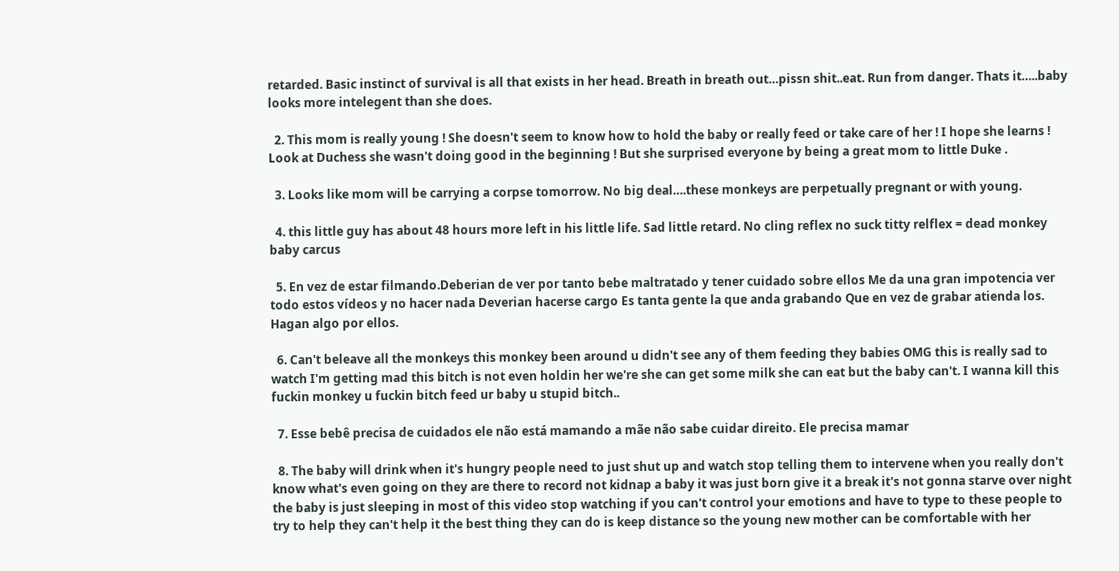retarded. Basic instinct of survival is all that exists in her head. Breath in breath out…pissn shit..eat. Run from danger. Thats it…..baby looks more intelegent than she does.

  2. This mom is really young ! She doesn't seem to know how to hold the baby or really feed or take care of her ! I hope she learns ! Look at Duchess she wasn't doing good in the beginning ! But she surprised everyone by being a great mom to little Duke .

  3. Looks like mom will be carrying a corpse tomorrow. No big deal….these monkeys are perpetually pregnant or with young.

  4. this little guy has about 48 hours more left in his little life. Sad little retard. No cling reflex no suck titty relflex = dead monkey baby carcus

  5. En vez de estar filmando.Deberian de ver por tanto bebe maltratado y tener cuidado sobre ellos Me da una gran impotencia ver todo estos vídeos y no hacer nada Deverian hacerse cargo Es tanta gente la que anda grabando Que en vez de grabar atienda los. Hagan algo por ellos.

  6. Can't beleave all the monkeys this monkey been around u didn't see any of them feeding they babies OMG this is really sad to watch I'm getting mad this bitch is not even holdin her we're she can get some milk she can eat but the baby can't. I wanna kill this fuckin monkey u fuckin bitch feed ur baby u stupid bitch..

  7. Esse bebê precisa de cuidados ele não está mamando a mãe não sabe cuidar direito. Ele precisa mamar

  8. The baby will drink when it's hungry people need to just shut up and watch stop telling them to intervene when you really don't know what's even going on they are there to record not kidnap a baby it was just born give it a break it's not gonna starve over night the baby is just sleeping in most of this video stop watching if you can't control your emotions and have to type to these people to try to help they can't help it the best thing they can do is keep distance so the young new mother can be comfortable with her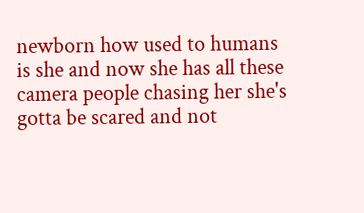newborn how used to humans is she and now she has all these camera people chasing her she's gotta be scared and not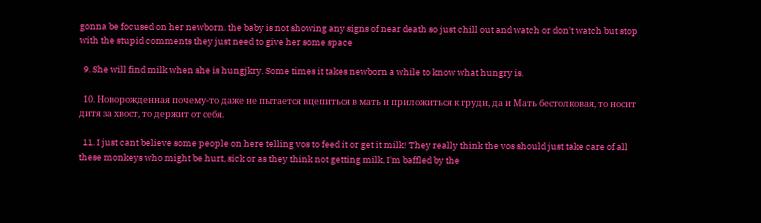gonna be focused on her newborn. the baby is not showing any signs of near death so just chill out and watch or don't watch but stop with the stupid comments they just need to give her some space

  9. She will find milk when she is hungjkry. Some times it takes newborn a while to know what hungry is.

  10. Новорожденная почему-то даже не пытается вцепиться в мать и приложиться к груди, да и Мать бестолковая, то носит дитя за хвост, то держит от себя.

  11. I just cant believe some people on here telling vos to feed it or get it milk! They really think the vos should just take care of all these monkeys who might be hurt, sick or as they think not getting milk, I'm baffled by the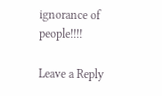ignorance of people!!!!

Leave a Reply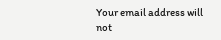Your email address will not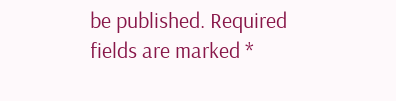be published. Required fields are marked *